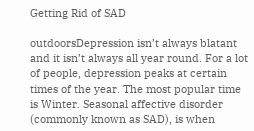Getting Rid of SAD

outdoorsDepression isn’t always blatant and it isn’t always all year round. For a lot of people, depression peaks at certain times of the year. The most popular time is Winter. Seasonal affective disorder (commonly known as SAD), is when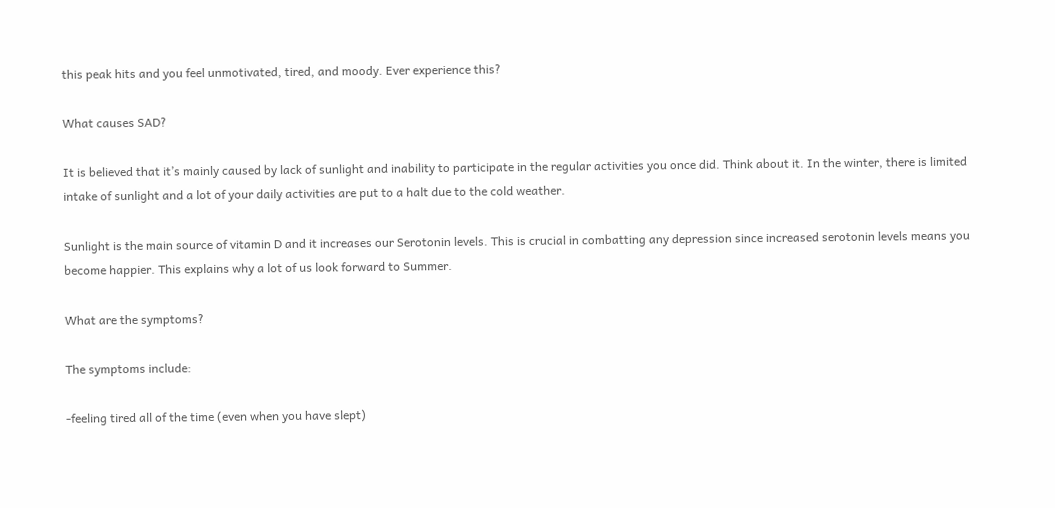this peak hits and you feel unmotivated, tired, and moody. Ever experience this?

What causes SAD?

It is believed that it’s mainly caused by lack of sunlight and inability to participate in the regular activities you once did. Think about it. In the winter, there is limited intake of sunlight and a lot of your daily activities are put to a halt due to the cold weather.

Sunlight is the main source of vitamin D and it increases our Serotonin levels. This is crucial in combatting any depression since increased serotonin levels means you become happier. This explains why a lot of us look forward to Summer.

What are the symptoms?

The symptoms include:

-feeling tired all of the time (even when you have slept)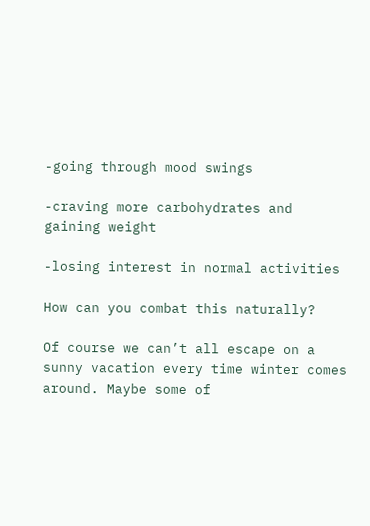-going through mood swings

-craving more carbohydrates and gaining weight

-losing interest in normal activities

How can you combat this naturally?

Of course we can’t all escape on a sunny vacation every time winter comes around. Maybe some of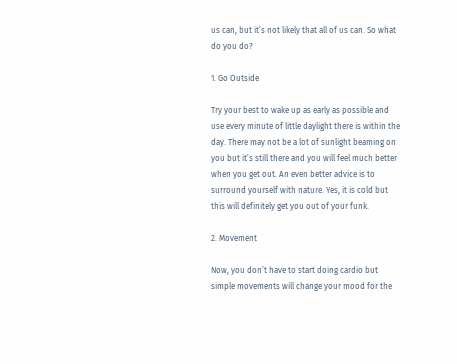us can, but it’s not likely that all of us can. So what do you do?

1. Go Outside

Try your best to wake up as early as possible and use every minute of little daylight there is within the day. There may not be a lot of sunlight beaming on you but it’s still there and you will feel much better when you get out. An even better advice is to surround yourself with nature. Yes, it is cold but this will definitely get you out of your funk.

2. Movement

Now, you don’t have to start doing cardio but simple movements will change your mood for the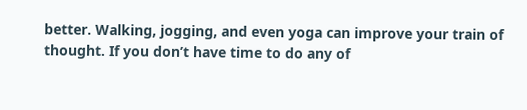better. Walking, jogging, and even yoga can improve your train of thought. If you don’t have time to do any of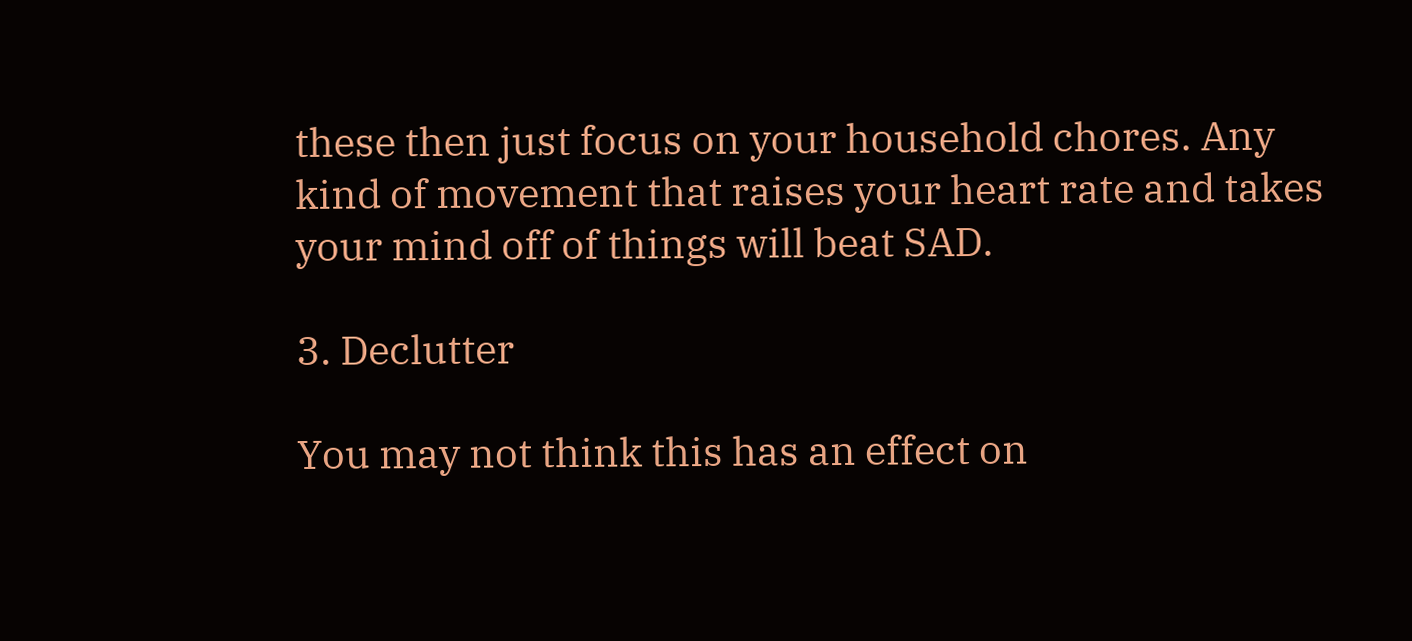these then just focus on your household chores. Any kind of movement that raises your heart rate and takes your mind off of things will beat SAD.

3. Declutter

You may not think this has an effect on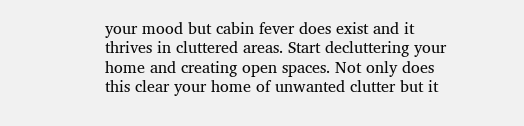your mood but cabin fever does exist and it thrives in cluttered areas. Start decluttering your home and creating open spaces. Not only does this clear your home of unwanted clutter but it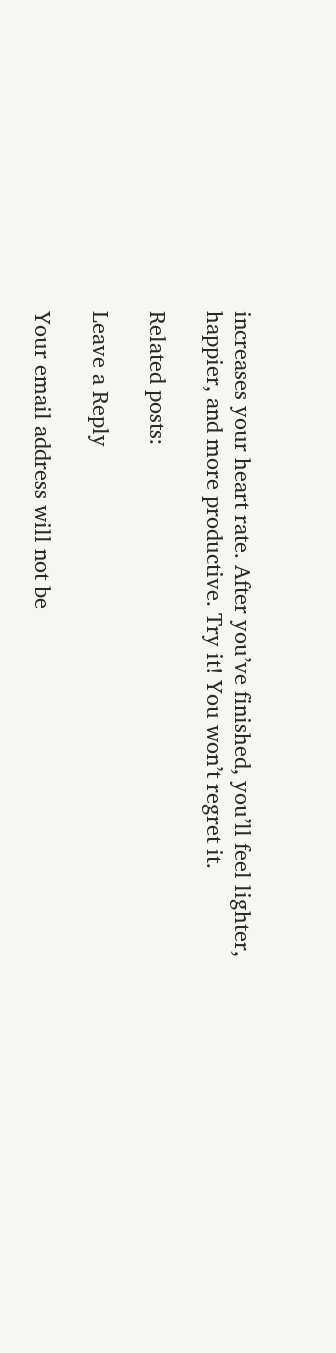increases your heart rate. After you’ve finished, you’ll feel lighter, happier, and more productive. Try it! You won’t regret it.

Related posts:

Leave a Reply

Your email address will not be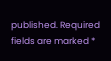published. Required fields are marked *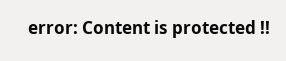error: Content is protected !!